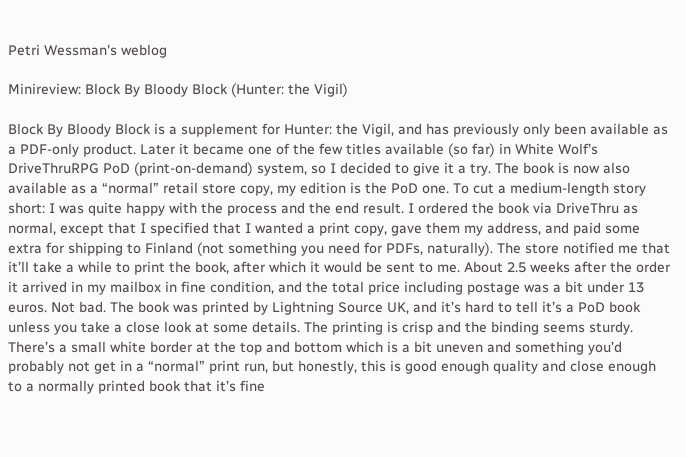Petri Wessman's weblog

Minireview: Block By Bloody Block (Hunter: the Vigil)

Block By Bloody Block is a supplement for Hunter: the Vigil, and has previously only been available as a PDF-only product. Later it became one of the few titles available (so far) in White Wolf’s DriveThruRPG PoD (print-on-demand) system, so I decided to give it a try. The book is now also available as a “normal” retail store copy, my edition is the PoD one. To cut a medium-length story short: I was quite happy with the process and the end result. I ordered the book via DriveThru as normal, except that I specified that I wanted a print copy, gave them my address, and paid some extra for shipping to Finland (not something you need for PDFs, naturally). The store notified me that it’ll take a while to print the book, after which it would be sent to me. About 2.5 weeks after the order it arrived in my mailbox in fine condition, and the total price including postage was a bit under 13 euros. Not bad. The book was printed by Lightning Source UK, and it’s hard to tell it’s a PoD book unless you take a close look at some details. The printing is crisp and the binding seems sturdy. There’s a small white border at the top and bottom which is a bit uneven and something you’d probably not get in a “normal” print run, but honestly, this is good enough quality and close enough to a normally printed book that it’s fine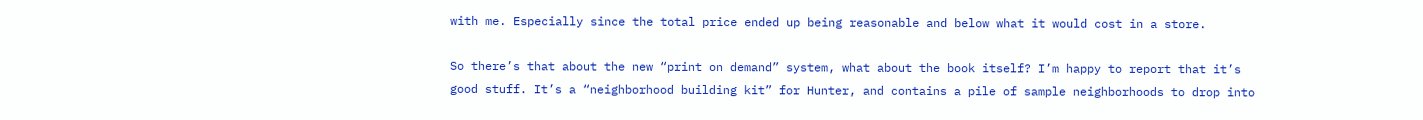with me. Especially since the total price ended up being reasonable and below what it would cost in a store.

So there’s that about the new “print on demand” system, what about the book itself? I’m happy to report that it’s good stuff. It’s a “neighborhood building kit” for Hunter, and contains a pile of sample neighborhoods to drop into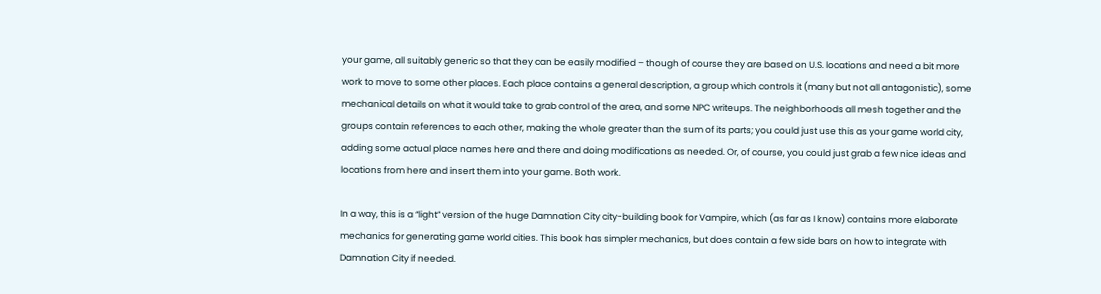your game, all suitably generic so that they can be easily modified – though of course they are based on U.S. locations and need a bit more work to move to some other places. Each place contains a general description, a group which controls it (many but not all antagonistic), some mechanical details on what it would take to grab control of the area, and some NPC writeups. The neighborhoods all mesh together and the groups contain references to each other, making the whole greater than the sum of its parts; you could just use this as your game world city, adding some actual place names here and there and doing modifications as needed. Or, of course, you could just grab a few nice ideas and locations from here and insert them into your game. Both work.

In a way, this is a “light” version of the huge Damnation City city-building book for Vampire, which (as far as I know) contains more elaborate mechanics for generating game world cities. This book has simpler mechanics, but does contain a few side bars on how to integrate with Damnation City if needed.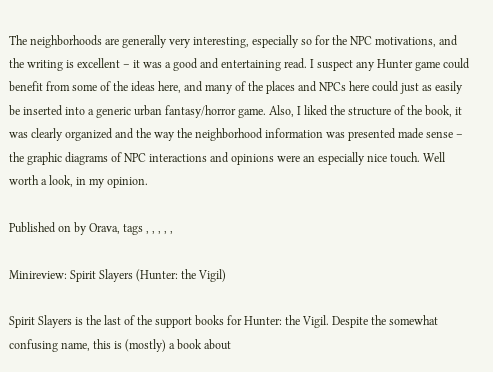The neighborhoods are generally very interesting, especially so for the NPC motivations, and the writing is excellent – it was a good and entertaining read. I suspect any Hunter game could benefit from some of the ideas here, and many of the places and NPCs here could just as easily be inserted into a generic urban fantasy/horror game. Also, I liked the structure of the book, it was clearly organized and the way the neighborhood information was presented made sense – the graphic diagrams of NPC interactions and opinions were an especially nice touch. Well worth a look, in my opinion.

Published on by Orava, tags , , , , ,

Minireview: Spirit Slayers (Hunter: the Vigil)

Spirit Slayers is the last of the support books for Hunter: the Vigil. Despite the somewhat confusing name, this is (mostly) a book about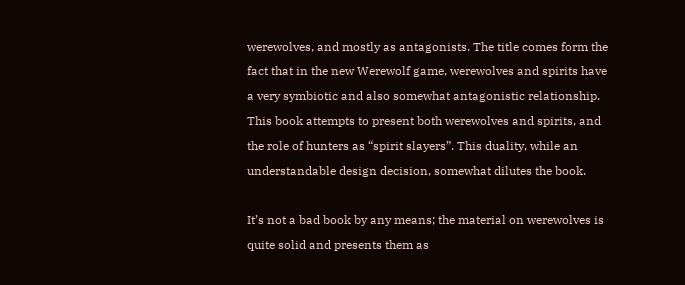werewolves, and mostly as antagonists. The title comes form the fact that in the new Werewolf game, werewolves and spirits have a very symbiotic and also somewhat antagonistic relationship. This book attempts to present both werewolves and spirits, and the role of hunters as “spirit slayers”. This duality, while an understandable design decision, somewhat dilutes the book.

It’s not a bad book by any means; the material on werewolves is quite solid and presents them as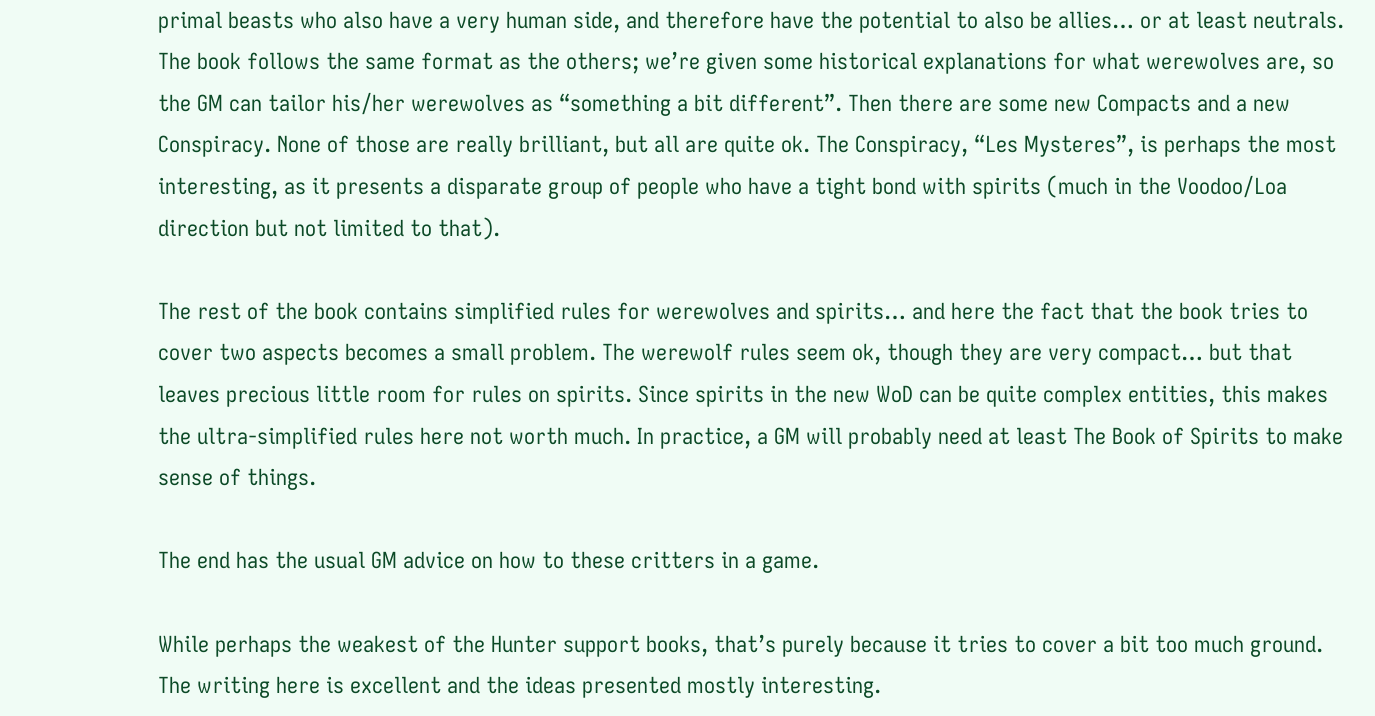primal beasts who also have a very human side, and therefore have the potential to also be allies… or at least neutrals. The book follows the same format as the others; we’re given some historical explanations for what werewolves are, so the GM can tailor his/her werewolves as “something a bit different”. Then there are some new Compacts and a new Conspiracy. None of those are really brilliant, but all are quite ok. The Conspiracy, “Les Mysteres”, is perhaps the most interesting, as it presents a disparate group of people who have a tight bond with spirits (much in the Voodoo/Loa direction but not limited to that).

The rest of the book contains simplified rules for werewolves and spirits… and here the fact that the book tries to cover two aspects becomes a small problem. The werewolf rules seem ok, though they are very compact… but that leaves precious little room for rules on spirits. Since spirits in the new WoD can be quite complex entities, this makes the ultra-simplified rules here not worth much. In practice, a GM will probably need at least The Book of Spirits to make sense of things.

The end has the usual GM advice on how to these critters in a game.

While perhaps the weakest of the Hunter support books, that’s purely because it tries to cover a bit too much ground. The writing here is excellent and the ideas presented mostly interesting.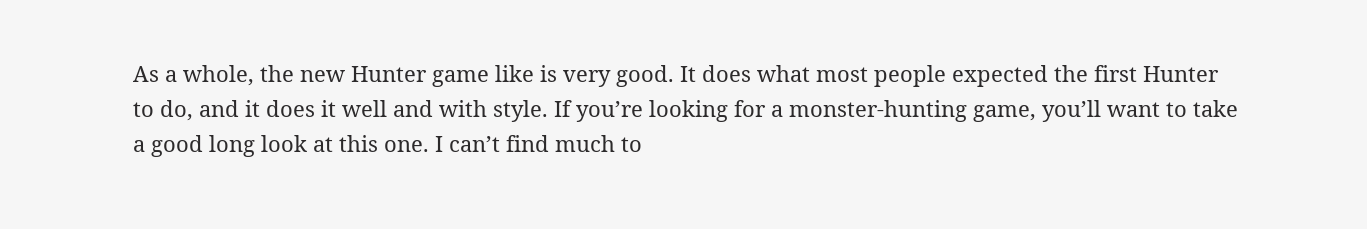As a whole, the new Hunter game like is very good. It does what most people expected the first Hunter to do, and it does it well and with style. If you’re looking for a monster-hunting game, you’ll want to take a good long look at this one. I can’t find much to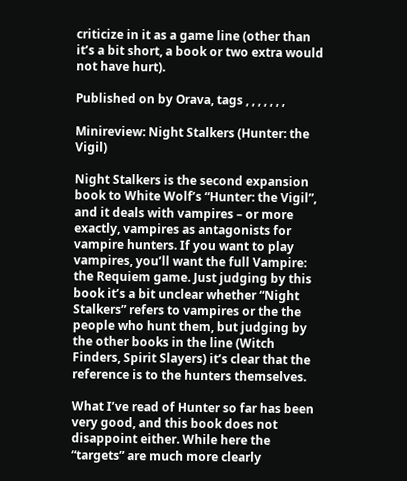criticize in it as a game line (other than it’s a bit short, a book or two extra would not have hurt).

Published on by Orava, tags , , , , , , ,

Minireview: Night Stalkers (Hunter: the Vigil)

Night Stalkers is the second expansion book to White Wolf’s “Hunter: the Vigil”, and it deals with vampires – or more exactly, vampires as antagonists for vampire hunters. If you want to play vampires, you’ll want the full Vampire: the Requiem game. Just judging by this book it’s a bit unclear whether “Night Stalkers” refers to vampires or the the people who hunt them, but judging by the other books in the line (Witch Finders, Spirit Slayers) it’s clear that the reference is to the hunters themselves.

What I’ve read of Hunter so far has been very good, and this book does not disappoint either. While here the “targets” are much more clearly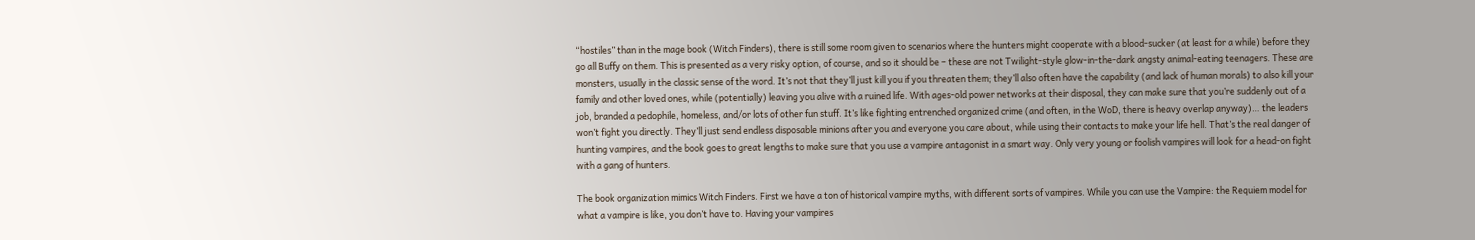“hostiles” than in the mage book (Witch Finders), there is still some room given to scenarios where the hunters might cooperate with a blood-sucker (at least for a while) before they go all Buffy on them. This is presented as a very risky option, of course, and so it should be – these are not Twilight-style glow-in-the-dark angsty animal-eating teenagers. These are monsters, usually in the classic sense of the word. It’s not that they’ll just kill you if you threaten them; they’ll also often have the capability (and lack of human morals) to also kill your family and other loved ones, while (potentially) leaving you alive with a ruined life. With ages-old power networks at their disposal, they can make sure that you’re suddenly out of a job, branded a pedophile, homeless, and/or lots of other fun stuff. It’s like fighting entrenched organized crime (and often, in the WoD, there is heavy overlap anyway)… the leaders won’t fight you directly. They’ll just send endless disposable minions after you and everyone you care about, while using their contacts to make your life hell. That’s the real danger of hunting vampires, and the book goes to great lengths to make sure that you use a vampire antagonist in a smart way. Only very young or foolish vampires will look for a head-on fight with a gang of hunters.

The book organization mimics Witch Finders. First we have a ton of historical vampire myths, with different sorts of vampires. While you can use the Vampire: the Requiem model for what a vampire is like, you don’t have to. Having your vampires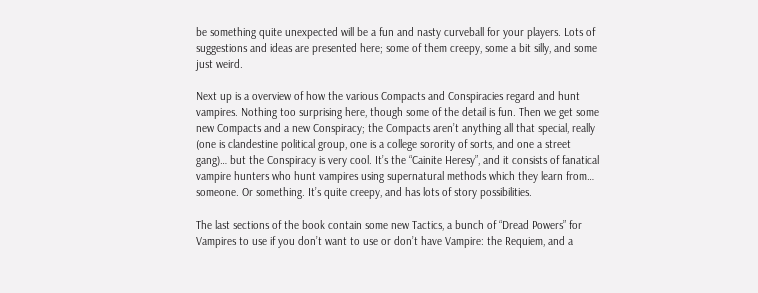be something quite unexpected will be a fun and nasty curveball for your players. Lots of suggestions and ideas are presented here; some of them creepy, some a bit silly, and some just weird.

Next up is a overview of how the various Compacts and Conspiracies regard and hunt vampires. Nothing too surprising here, though some of the detail is fun. Then we get some new Compacts and a new Conspiracy; the Compacts aren’t anything all that special, really (one is clandestine political group, one is a college sorority of sorts, and one a street gang)… but the Conspiracy is very cool. It’s the “Cainite Heresy”, and it consists of fanatical vampire hunters who hunt vampires using supernatural methods which they learn from… someone. Or something. It’s quite creepy, and has lots of story possibilities.

The last sections of the book contain some new Tactics, a bunch of “Dread Powers” for Vampires to use if you don’t want to use or don’t have Vampire: the Requiem, and a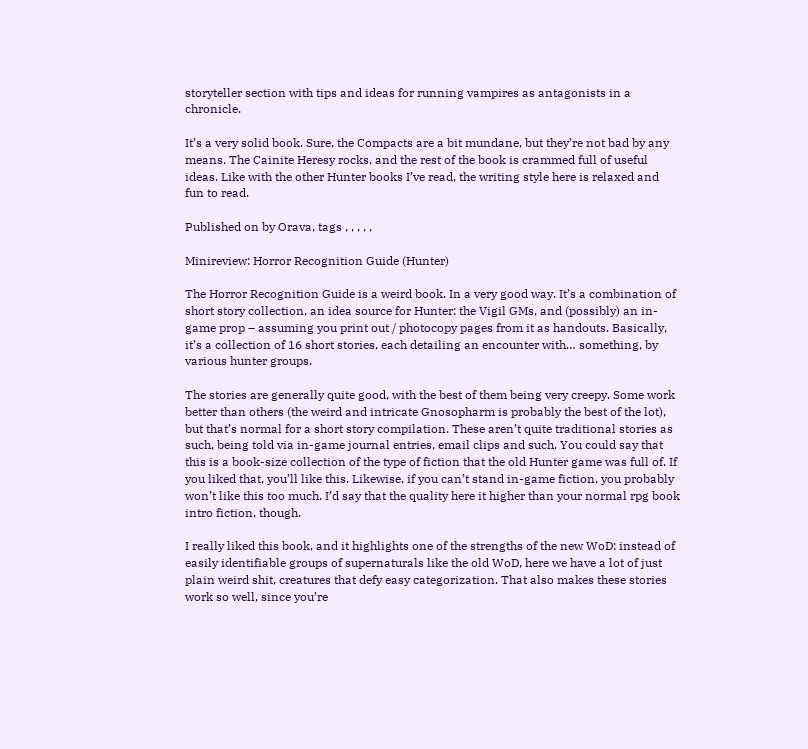storyteller section with tips and ideas for running vampires as antagonists in a chronicle.

It’s a very solid book. Sure, the Compacts are a bit mundane, but they’re not bad by any means. The Cainite Heresy rocks, and the rest of the book is crammed full of useful ideas. Like with the other Hunter books I’ve read, the writing style here is relaxed and fun to read.

Published on by Orava, tags , , , , ,

Minireview: Horror Recognition Guide (Hunter)

The Horror Recognition Guide is a weird book. In a very good way. It’s a combination of short story collection, an idea source for Hunter: the Vigil GMs, and (possibly) an in-game prop – assuming you print out / photocopy pages from it as handouts. Basically, it’s a collection of 16 short stories, each detailing an encounter with… something, by various hunter groups.

The stories are generally quite good, with the best of them being very creepy. Some work better than others (the weird and intricate Gnosopharm is probably the best of the lot), but that’s normal for a short story compilation. These aren’t quite traditional stories as such, being told via in-game journal entries, email clips and such. You could say that this is a book-size collection of the type of fiction that the old Hunter game was full of. If you liked that, you’ll like this. Likewise, if you can’t stand in-game fiction, you probably won’t like this too much. I’d say that the quality here it higher than your normal rpg book intro fiction, though.

I really liked this book, and it highlights one of the strengths of the new WoD: instead of easily identifiable groups of supernaturals like the old WoD, here we have a lot of just plain weird shit, creatures that defy easy categorization. That also makes these stories work so well, since you’re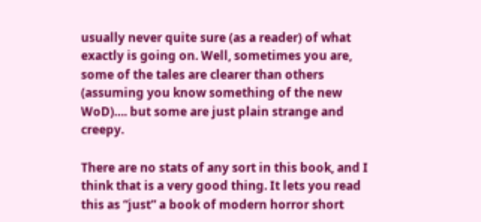usually never quite sure (as a reader) of what exactly is going on. Well, sometimes you are, some of the tales are clearer than others (assuming you know something of the new WoD)…. but some are just plain strange and creepy.

There are no stats of any sort in this book, and I think that is a very good thing. It lets you read this as “just” a book of modern horror short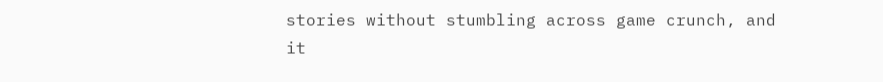stories without stumbling across game crunch, and it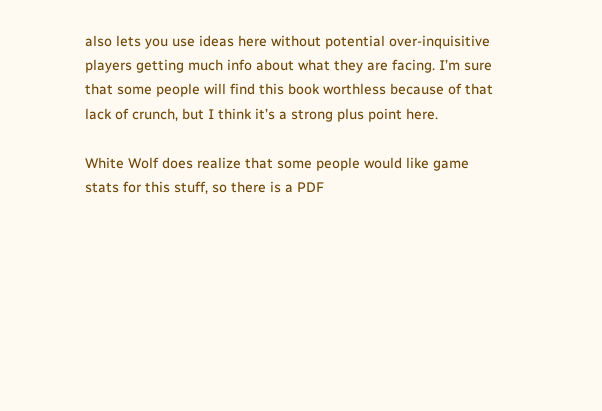also lets you use ideas here without potential over-inquisitive players getting much info about what they are facing. I’m sure that some people will find this book worthless because of that lack of crunch, but I think it’s a strong plus point here.

White Wolf does realize that some people would like game stats for this stuff, so there is a PDF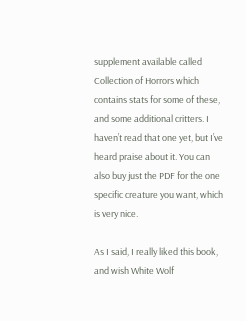supplement available called Collection of Horrors which contains stats for some of these, and some additional critters. I haven’t read that one yet, but I’ve heard praise about it. You can also buy just the PDF for the one specific creature you want, which is very nice.

As I said, I really liked this book, and wish White Wolf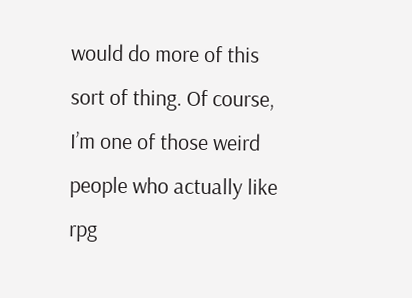would do more of this sort of thing. Of course, I’m one of those weird people who actually like rpg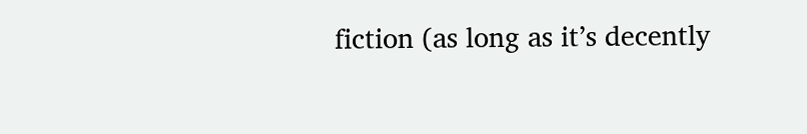fiction (as long as it’s decently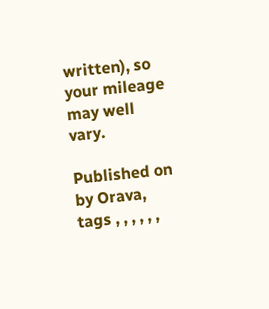written), so your mileage may well vary.

Published on by Orava, tags , , , , , ,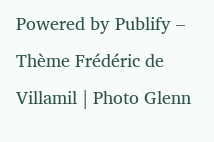Powered by Publify – Thème Frédéric de Villamil | Photo Glenn